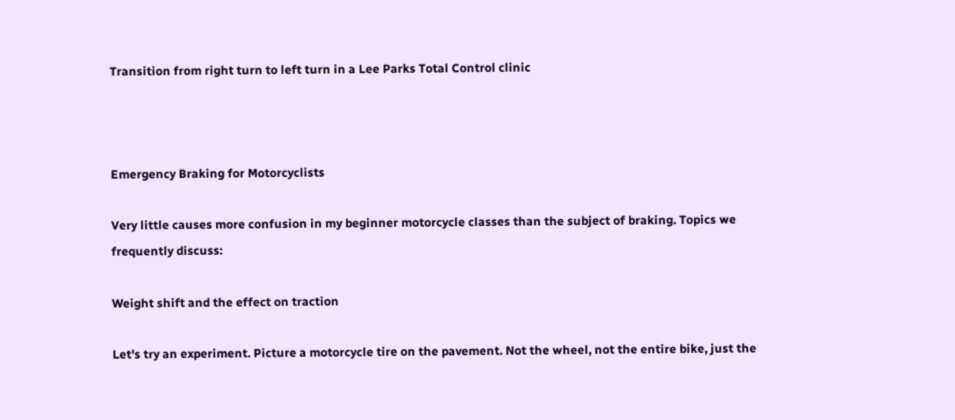Transition from right turn to left turn in a Lee Parks Total Control clinic



Emergency Braking for Motorcyclists

Very little causes more confusion in my beginner motorcycle classes than the subject of braking. Topics we frequently discuss:

Weight shift and the effect on traction

Let's try an experiment. Picture a motorcycle tire on the pavement. Not the wheel, not the entire bike, just the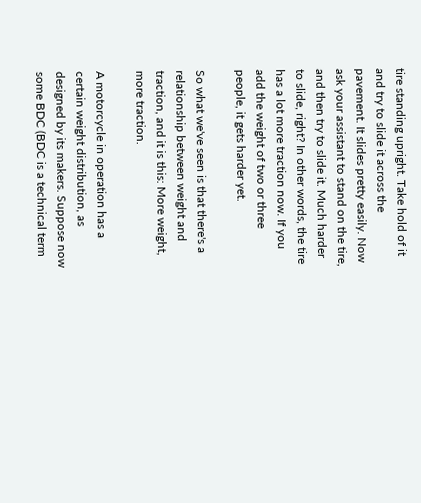tire standing upright. Take hold of it and try to slide it across the pavement. It slides pretty easily. Now ask your assistant to stand on the tire, and then try to slide it. Much harder to slide, right? In other words, the tire has a lot more traction now. If you add the weight of two or three people, it gets harder yet.

So what we've seen is that there's a relationship between weight and traction, and it is this: More weight, more traction.

A motorcycle in operation has a certain weight distribution, as designed by its makers. Suppose now some BDC (BDC is a technical term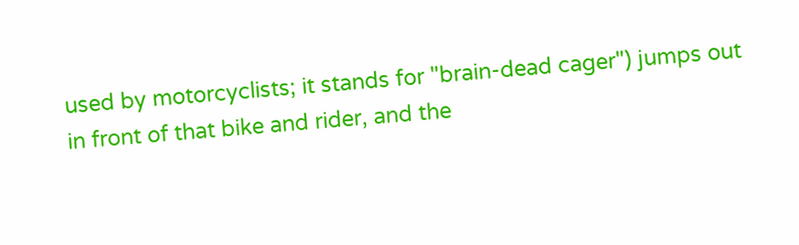used by motorcyclists; it stands for "brain-dead cager") jumps out in front of that bike and rider, and the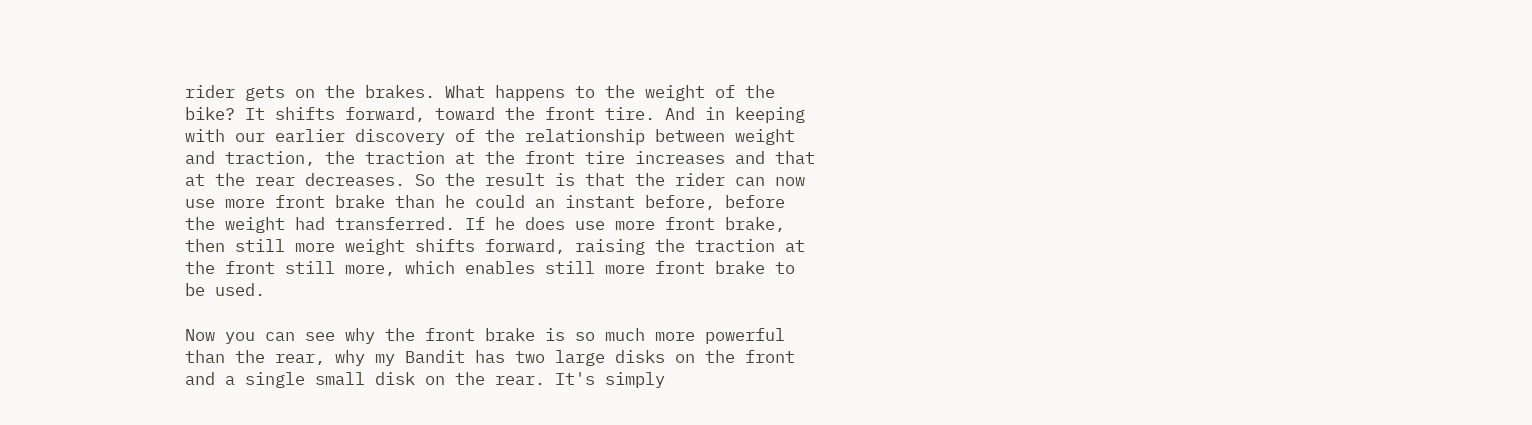rider gets on the brakes. What happens to the weight of the bike? It shifts forward, toward the front tire. And in keeping with our earlier discovery of the relationship between weight and traction, the traction at the front tire increases and that at the rear decreases. So the result is that the rider can now use more front brake than he could an instant before, before the weight had transferred. If he does use more front brake, then still more weight shifts forward, raising the traction at the front still more, which enables still more front brake to be used.

Now you can see why the front brake is so much more powerful than the rear, why my Bandit has two large disks on the front and a single small disk on the rear. It's simply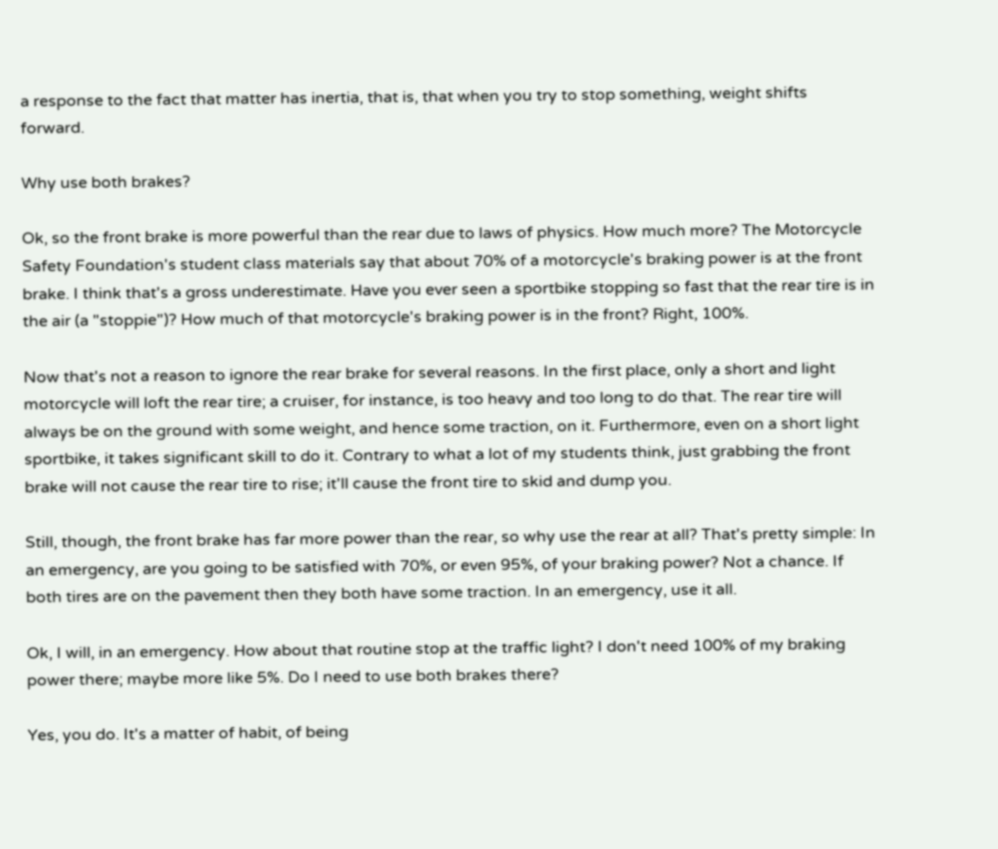a response to the fact that matter has inertia, that is, that when you try to stop something, weight shifts forward.

Why use both brakes?

Ok, so the front brake is more powerful than the rear due to laws of physics. How much more? The Motorcycle Safety Foundation's student class materials say that about 70% of a motorcycle's braking power is at the front brake. I think that's a gross underestimate. Have you ever seen a sportbike stopping so fast that the rear tire is in the air (a "stoppie")? How much of that motorcycle's braking power is in the front? Right, 100%.

Now that's not a reason to ignore the rear brake for several reasons. In the first place, only a short and light motorcycle will loft the rear tire; a cruiser, for instance, is too heavy and too long to do that. The rear tire will always be on the ground with some weight, and hence some traction, on it. Furthermore, even on a short light sportbike, it takes significant skill to do it. Contrary to what a lot of my students think, just grabbing the front brake will not cause the rear tire to rise; it'll cause the front tire to skid and dump you.

Still, though, the front brake has far more power than the rear, so why use the rear at all? That's pretty simple: In an emergency, are you going to be satisfied with 70%, or even 95%, of your braking power? Not a chance. If both tires are on the pavement then they both have some traction. In an emergency, use it all.

Ok, I will, in an emergency. How about that routine stop at the traffic light? I don't need 100% of my braking power there; maybe more like 5%. Do I need to use both brakes there?

Yes, you do. It's a matter of habit, of being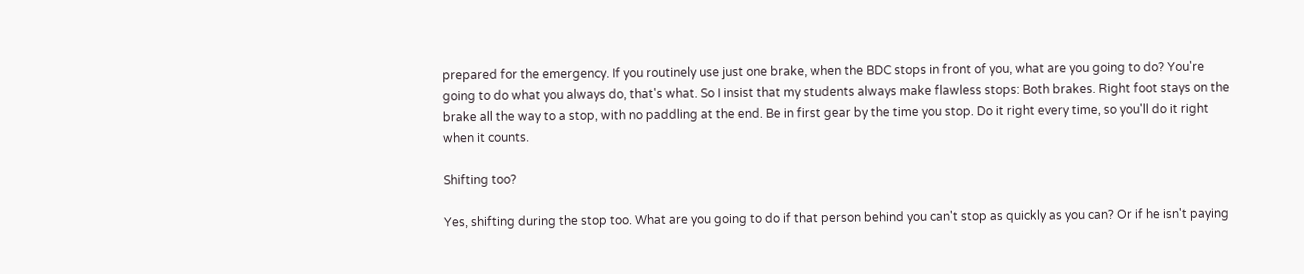prepared for the emergency. If you routinely use just one brake, when the BDC stops in front of you, what are you going to do? You're going to do what you always do, that's what. So I insist that my students always make flawless stops: Both brakes. Right foot stays on the brake all the way to a stop, with no paddling at the end. Be in first gear by the time you stop. Do it right every time, so you'll do it right when it counts.

Shifting too?

Yes, shifting during the stop too. What are you going to do if that person behind you can't stop as quickly as you can? Or if he isn't paying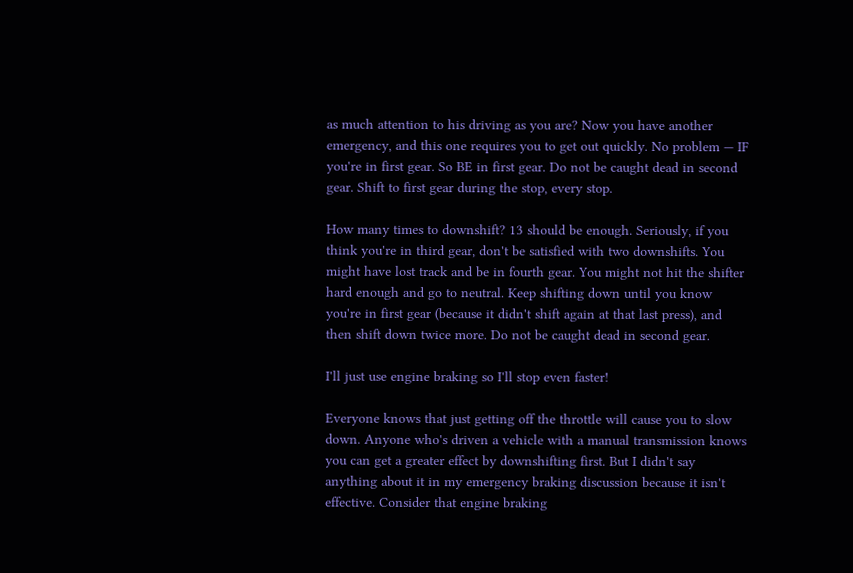as much attention to his driving as you are? Now you have another emergency, and this one requires you to get out quickly. No problem — IF you're in first gear. So BE in first gear. Do not be caught dead in second gear. Shift to first gear during the stop, every stop.

How many times to downshift? 13 should be enough. Seriously, if you think you're in third gear, don't be satisfied with two downshifts. You might have lost track and be in fourth gear. You might not hit the shifter hard enough and go to neutral. Keep shifting down until you know you're in first gear (because it didn't shift again at that last press), and then shift down twice more. Do not be caught dead in second gear.

I'll just use engine braking so I'll stop even faster!

Everyone knows that just getting off the throttle will cause you to slow down. Anyone who's driven a vehicle with a manual transmission knows you can get a greater effect by downshifting first. But I didn't say anything about it in my emergency braking discussion because it isn't effective. Consider that engine braking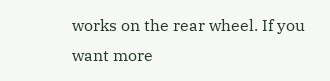works on the rear wheel. If you want more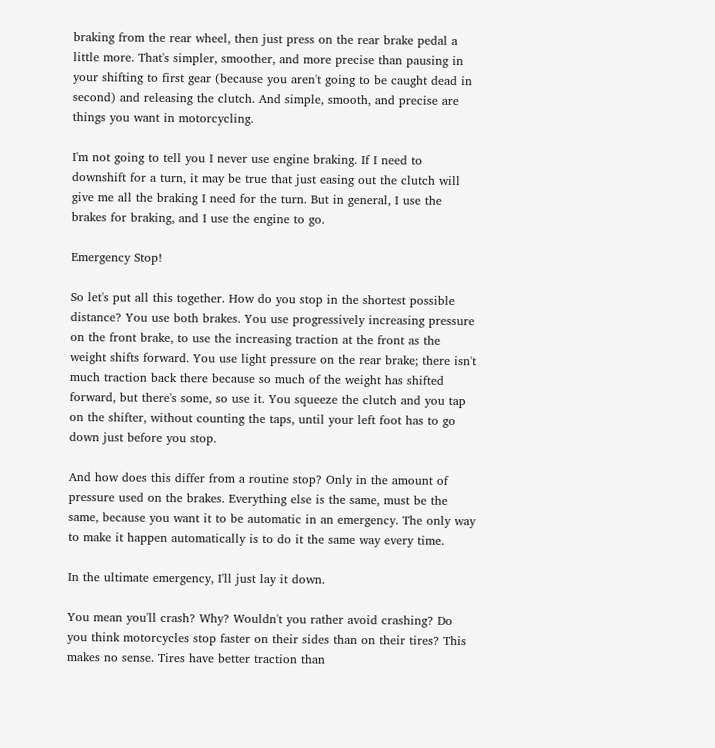braking from the rear wheel, then just press on the rear brake pedal a little more. That's simpler, smoother, and more precise than pausing in your shifting to first gear (because you aren't going to be caught dead in second) and releasing the clutch. And simple, smooth, and precise are things you want in motorcycling.

I'm not going to tell you I never use engine braking. If I need to downshift for a turn, it may be true that just easing out the clutch will give me all the braking I need for the turn. But in general, I use the brakes for braking, and I use the engine to go.

Emergency Stop!

So let's put all this together. How do you stop in the shortest possible distance? You use both brakes. You use progressively increasing pressure on the front brake, to use the increasing traction at the front as the weight shifts forward. You use light pressure on the rear brake; there isn't much traction back there because so much of the weight has shifted forward, but there's some, so use it. You squeeze the clutch and you tap on the shifter, without counting the taps, until your left foot has to go down just before you stop.

And how does this differ from a routine stop? Only in the amount of pressure used on the brakes. Everything else is the same, must be the same, because you want it to be automatic in an emergency. The only way to make it happen automatically is to do it the same way every time.

In the ultimate emergency, I'll just lay it down.

You mean you'll crash? Why? Wouldn't you rather avoid crashing? Do you think motorcycles stop faster on their sides than on their tires? This makes no sense. Tires have better traction than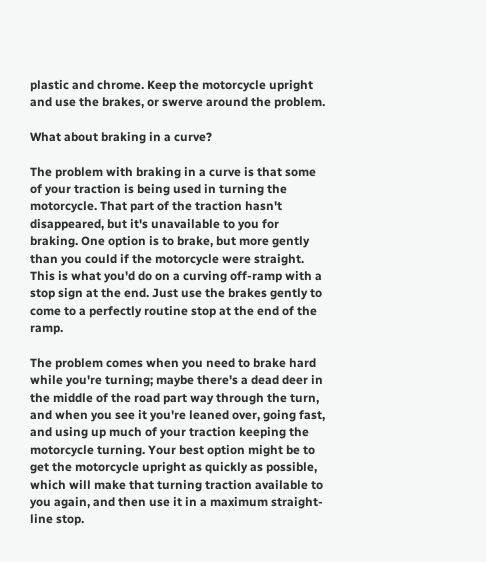plastic and chrome. Keep the motorcycle upright and use the brakes, or swerve around the problem.

What about braking in a curve?

The problem with braking in a curve is that some of your traction is being used in turning the motorcycle. That part of the traction hasn't disappeared, but it's unavailable to you for braking. One option is to brake, but more gently than you could if the motorcycle were straight. This is what you'd do on a curving off-ramp with a stop sign at the end. Just use the brakes gently to come to a perfectly routine stop at the end of the ramp.

The problem comes when you need to brake hard while you're turning; maybe there's a dead deer in the middle of the road part way through the turn, and when you see it you're leaned over, going fast, and using up much of your traction keeping the motorcycle turning. Your best option might be to get the motorcycle upright as quickly as possible, which will make that turning traction available to you again, and then use it in a maximum straight-line stop.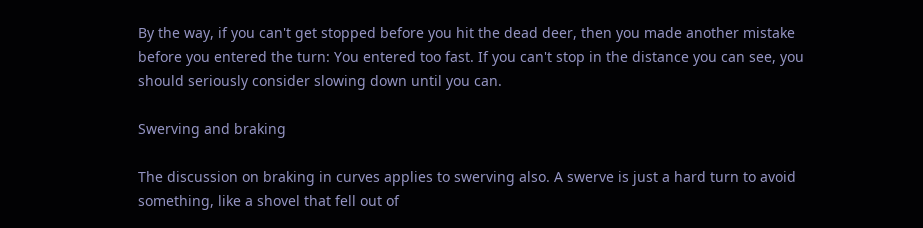By the way, if you can't get stopped before you hit the dead deer, then you made another mistake before you entered the turn: You entered too fast. If you can't stop in the distance you can see, you should seriously consider slowing down until you can.

Swerving and braking

The discussion on braking in curves applies to swerving also. A swerve is just a hard turn to avoid something, like a shovel that fell out of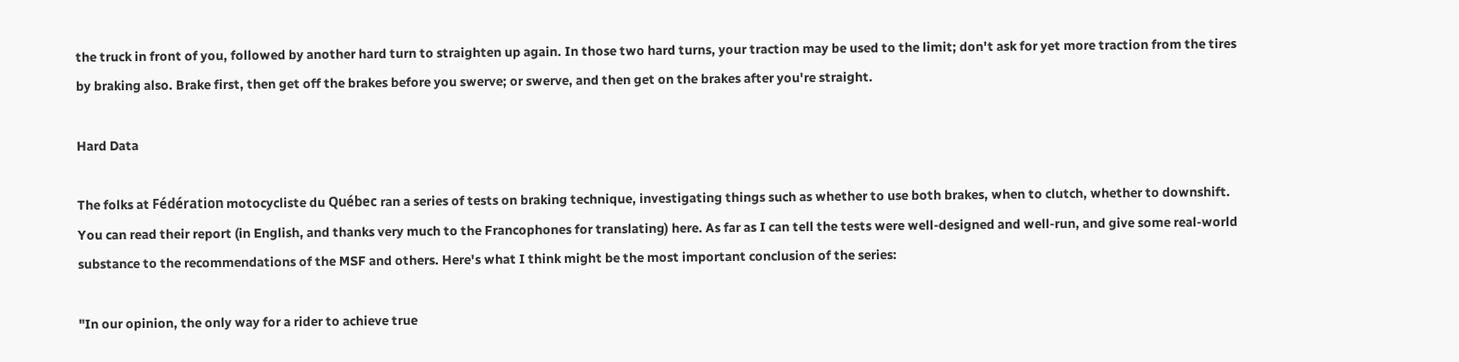the truck in front of you, followed by another hard turn to straighten up again. In those two hard turns, your traction may be used to the limit; don't ask for yet more traction from the tires by braking also. Brake first, then get off the brakes before you swerve; or swerve, and then get on the brakes after you're straight.

Hard Data

The folks at Fédération motocycliste du Québec ran a series of tests on braking technique, investigating things such as whether to use both brakes, when to clutch, whether to downshift. You can read their report (in English, and thanks very much to the Francophones for translating) here. As far as I can tell the tests were well-designed and well-run, and give some real-world substance to the recommendations of the MSF and others. Here's what I think might be the most important conclusion of the series:

"In our opinion, the only way for a rider to achieve true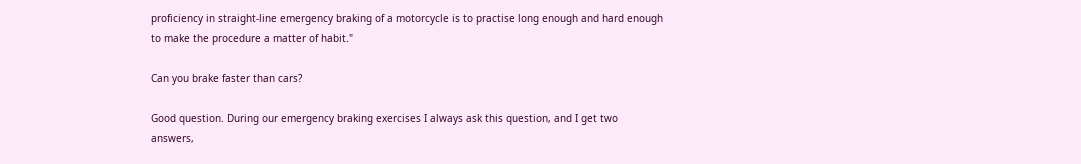proficiency in straight-line emergency braking of a motorcycle is to practise long enough and hard enough to make the procedure a matter of habit."

Can you brake faster than cars?

Good question. During our emergency braking exercises I always ask this question, and I get two answers,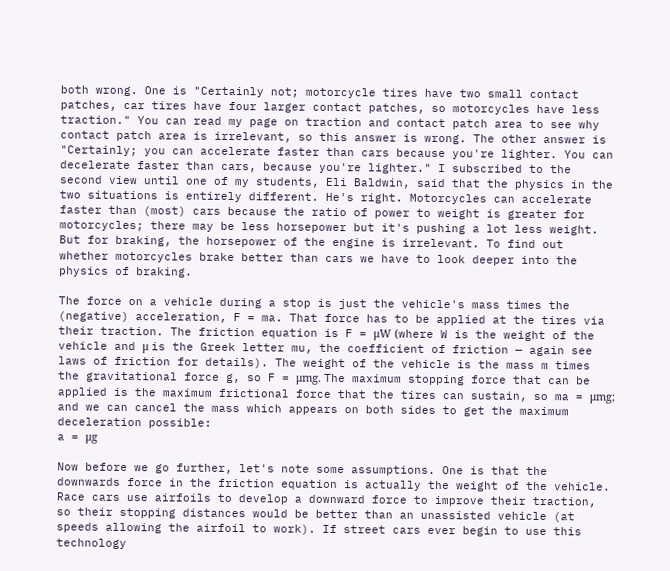both wrong. One is "Certainly not; motorcycle tires have two small contact patches, car tires have four larger contact patches, so motorcycles have less traction." You can read my page on traction and contact patch area to see why contact patch area is irrelevant, so this answer is wrong. The other answer is "Certainly; you can accelerate faster than cars because you're lighter. You can decelerate faster than cars, because you're lighter." I subscribed to the second view until one of my students, Eli Baldwin, said that the physics in the two situations is entirely different. He's right. Motorcycles can accelerate faster than (most) cars because the ratio of power to weight is greater for motorcycles; there may be less horsepower but it's pushing a lot less weight. But for braking, the horsepower of the engine is irrelevant. To find out whether motorcycles brake better than cars we have to look deeper into the physics of braking.

The force on a vehicle during a stop is just the vehicle's mass times the (negative) acceleration, F = ma. That force has to be applied at the tires via their traction. The friction equation is F = μW (where W is the weight of the vehicle and μ is the Greek letter mu, the coefficient of friction — again see laws of friction for details). The weight of the vehicle is the mass m times the gravitational force g, so F = μmg. The maximum stopping force that can be applied is the maximum frictional force that the tires can sustain, so ma = μmg; and we can cancel the mass which appears on both sides to get the maximum deceleration possible:
a = μg

Now before we go further, let's note some assumptions. One is that the downwards force in the friction equation is actually the weight of the vehicle. Race cars use airfoils to develop a downward force to improve their traction, so their stopping distances would be better than an unassisted vehicle (at speeds allowing the airfoil to work). If street cars ever begin to use this technology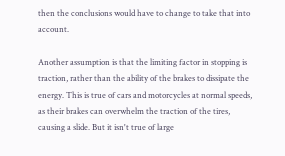then the conclusions would have to change to take that into account.

Another assumption is that the limiting factor in stopping is traction, rather than the ability of the brakes to dissipate the energy. This is true of cars and motorcycles at normal speeds, as their brakes can overwhelm the traction of the tires, causing a slide. But it isn't true of large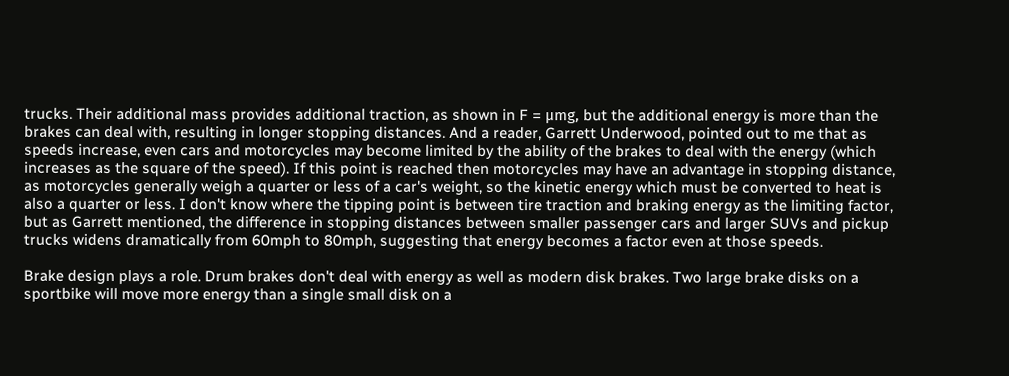trucks. Their additional mass provides additional traction, as shown in F = μmg, but the additional energy is more than the brakes can deal with, resulting in longer stopping distances. And a reader, Garrett Underwood, pointed out to me that as speeds increase, even cars and motorcycles may become limited by the ability of the brakes to deal with the energy (which increases as the square of the speed). If this point is reached then motorcycles may have an advantage in stopping distance, as motorcycles generally weigh a quarter or less of a car's weight, so the kinetic energy which must be converted to heat is also a quarter or less. I don't know where the tipping point is between tire traction and braking energy as the limiting factor, but as Garrett mentioned, the difference in stopping distances between smaller passenger cars and larger SUVs and pickup trucks widens dramatically from 60mph to 80mph, suggesting that energy becomes a factor even at those speeds.

Brake design plays a role. Drum brakes don't deal with energy as well as modern disk brakes. Two large brake disks on a sportbike will move more energy than a single small disk on a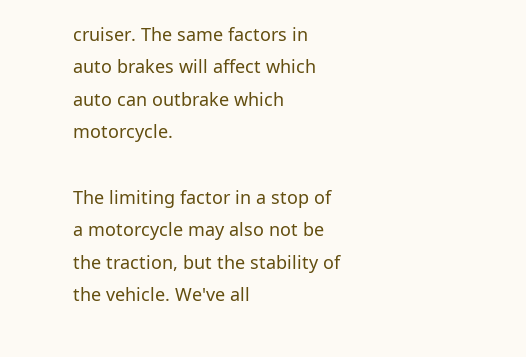cruiser. The same factors in auto brakes will affect which auto can outbrake which motorcycle.

The limiting factor in a stop of a motorcycle may also not be the traction, but the stability of the vehicle. We've all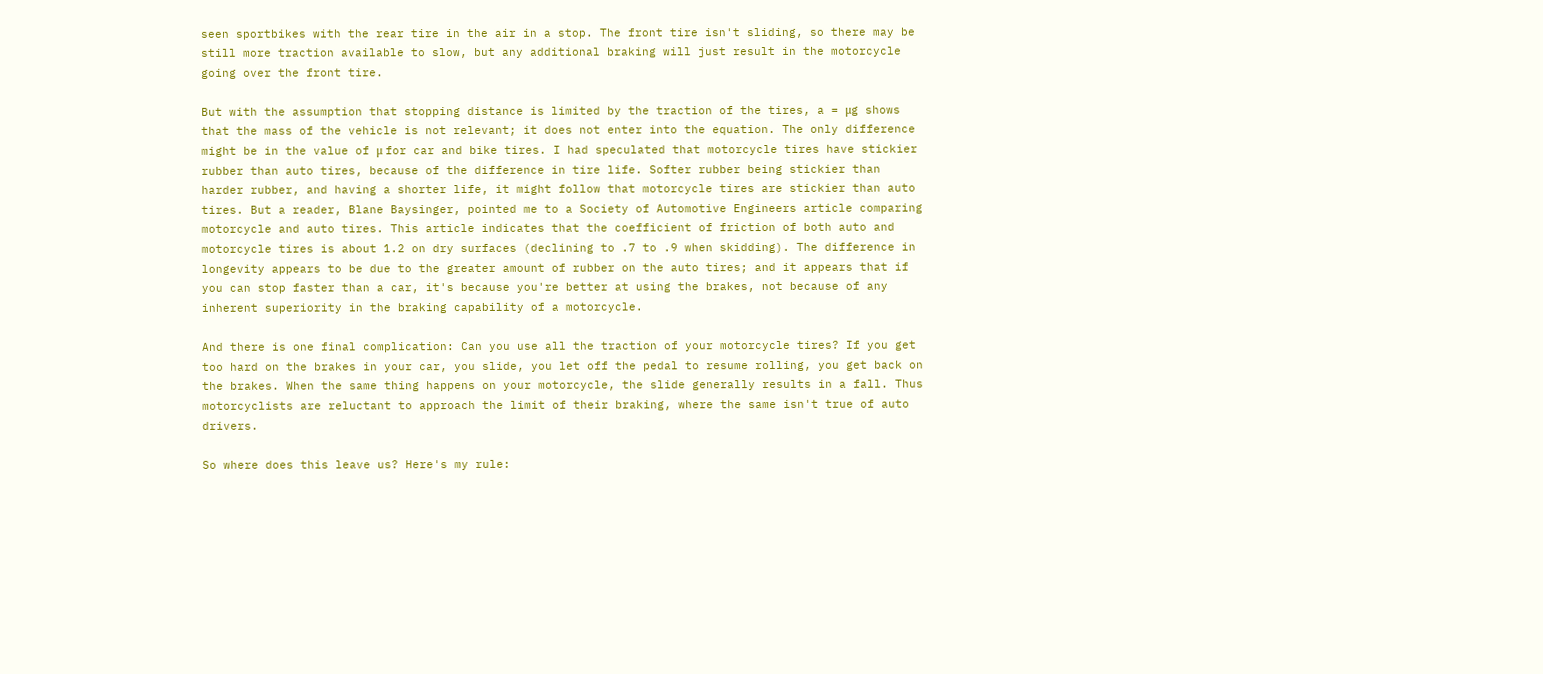seen sportbikes with the rear tire in the air in a stop. The front tire isn't sliding, so there may be still more traction available to slow, but any additional braking will just result in the motorcycle going over the front tire.

But with the assumption that stopping distance is limited by the traction of the tires, a = μg shows that the mass of the vehicle is not relevant; it does not enter into the equation. The only difference might be in the value of μ for car and bike tires. I had speculated that motorcycle tires have stickier rubber than auto tires, because of the difference in tire life. Softer rubber being stickier than harder rubber, and having a shorter life, it might follow that motorcycle tires are stickier than auto tires. But a reader, Blane Baysinger, pointed me to a Society of Automotive Engineers article comparing motorcycle and auto tires. This article indicates that the coefficient of friction of both auto and motorcycle tires is about 1.2 on dry surfaces (declining to .7 to .9 when skidding). The difference in longevity appears to be due to the greater amount of rubber on the auto tires; and it appears that if you can stop faster than a car, it's because you're better at using the brakes, not because of any inherent superiority in the braking capability of a motorcycle.

And there is one final complication: Can you use all the traction of your motorcycle tires? If you get too hard on the brakes in your car, you slide, you let off the pedal to resume rolling, you get back on the brakes. When the same thing happens on your motorcycle, the slide generally results in a fall. Thus motorcyclists are reluctant to approach the limit of their braking, where the same isn't true of auto drivers.

So where does this leave us? Here's my rule: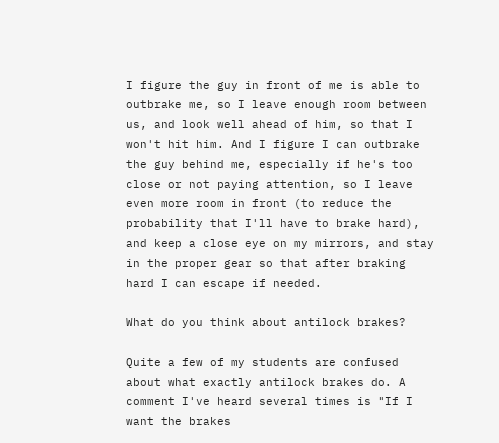I figure the guy in front of me is able to outbrake me, so I leave enough room between us, and look well ahead of him, so that I won't hit him. And I figure I can outbrake the guy behind me, especially if he's too close or not paying attention, so I leave even more room in front (to reduce the probability that I'll have to brake hard), and keep a close eye on my mirrors, and stay in the proper gear so that after braking hard I can escape if needed.

What do you think about antilock brakes?

Quite a few of my students are confused about what exactly antilock brakes do. A comment I've heard several times is "If I want the brakes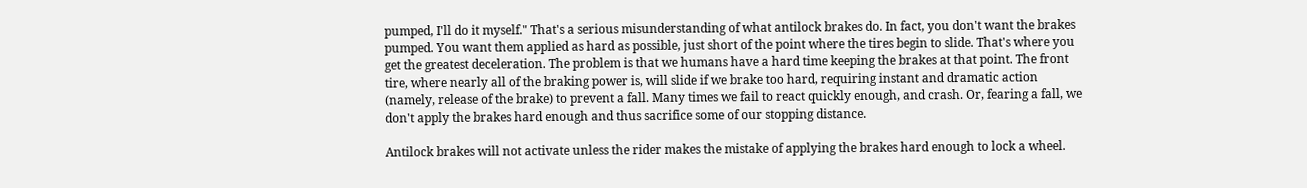pumped, I'll do it myself." That's a serious misunderstanding of what antilock brakes do. In fact, you don't want the brakes pumped. You want them applied as hard as possible, just short of the point where the tires begin to slide. That's where you get the greatest deceleration. The problem is that we humans have a hard time keeping the brakes at that point. The front tire, where nearly all of the braking power is, will slide if we brake too hard, requiring instant and dramatic action (namely, release of the brake) to prevent a fall. Many times we fail to react quickly enough, and crash. Or, fearing a fall, we don't apply the brakes hard enough and thus sacrifice some of our stopping distance.

Antilock brakes will not activate unless the rider makes the mistake of applying the brakes hard enough to lock a wheel.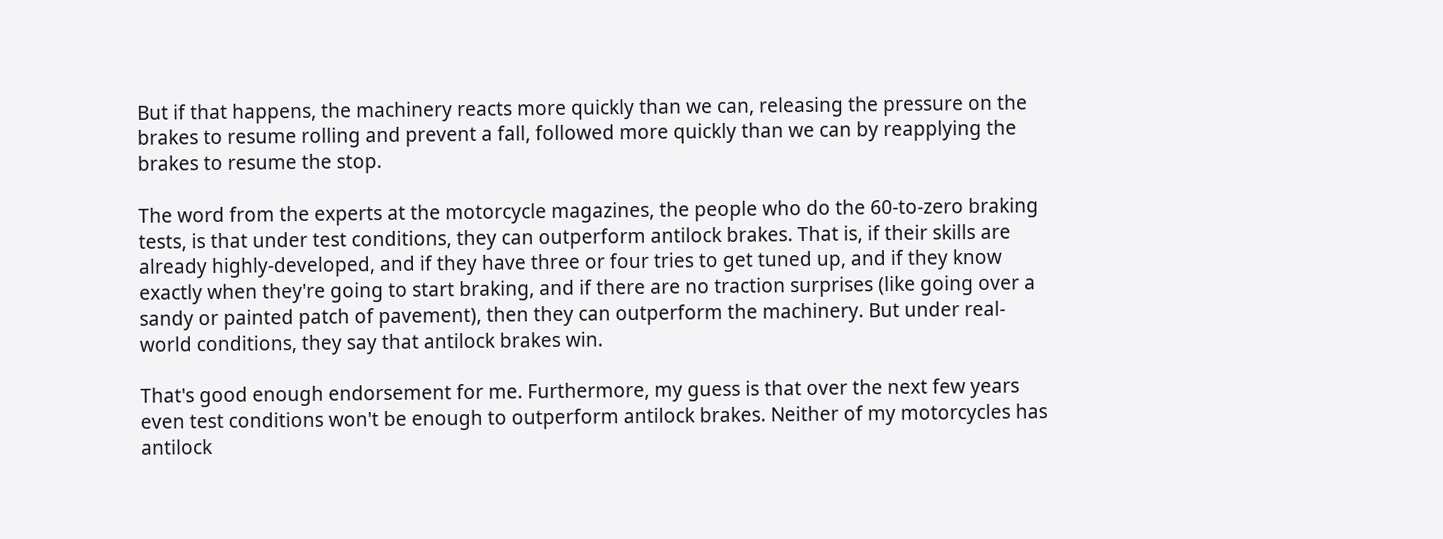But if that happens, the machinery reacts more quickly than we can, releasing the pressure on the brakes to resume rolling and prevent a fall, followed more quickly than we can by reapplying the brakes to resume the stop.

The word from the experts at the motorcycle magazines, the people who do the 60-to-zero braking tests, is that under test conditions, they can outperform antilock brakes. That is, if their skills are already highly-developed, and if they have three or four tries to get tuned up, and if they know exactly when they're going to start braking, and if there are no traction surprises (like going over a sandy or painted patch of pavement), then they can outperform the machinery. But under real-world conditions, they say that antilock brakes win.

That's good enough endorsement for me. Furthermore, my guess is that over the next few years even test conditions won't be enough to outperform antilock brakes. Neither of my motorcycles has antilock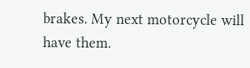brakes. My next motorcycle will have them.